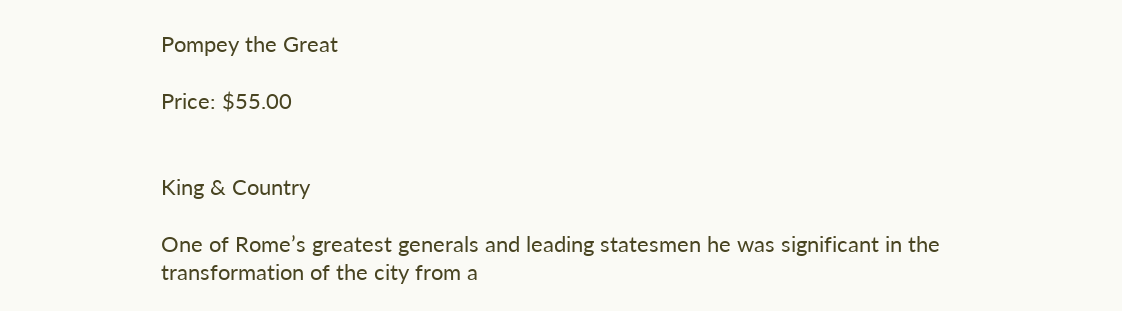Pompey the Great

Price: $55.00


King & Country

One of Rome’s greatest generals and leading statesmen he was significant in the transformation of the city from a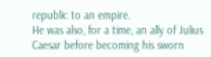republic to an empire.
He was also, for a time, an ally of Julius Caesar before becoming his sworn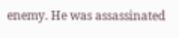enemy. He was assassinated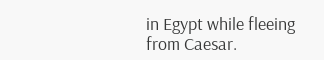in Egypt while fleeing from Caesar.